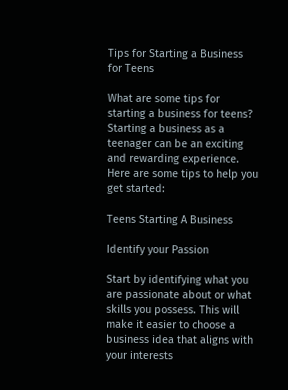Tips for Starting a Business for Teens

What are some tips for starting a business for teens? Starting a business as a teenager can be an exciting and rewarding experience. Here are some tips to help you get started:

Teens Starting A Business

Identify your Passion

Start by identifying what you are passionate about or what skills you possess. This will make it easier to choose a business idea that aligns with your interests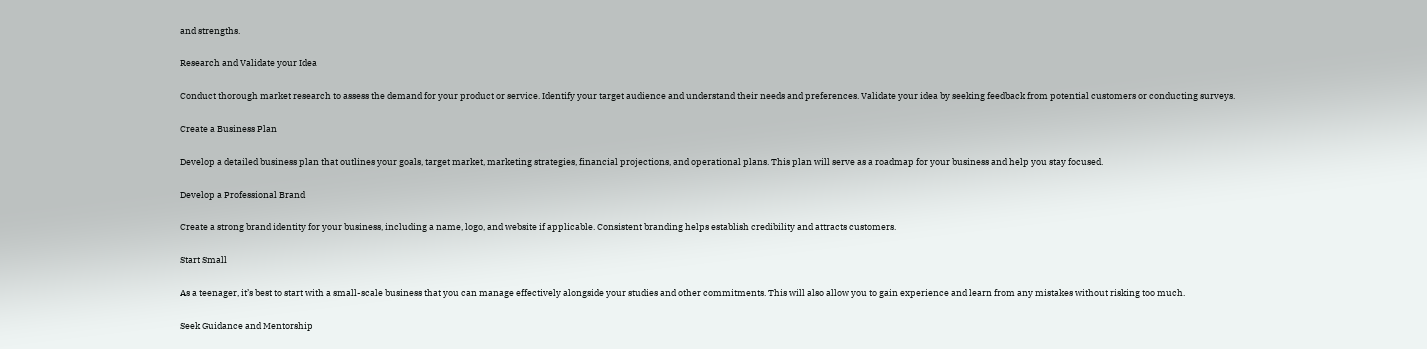and strengths.

Research and Validate your Idea

Conduct thorough market research to assess the demand for your product or service. Identify your target audience and understand their needs and preferences. Validate your idea by seeking feedback from potential customers or conducting surveys.

Create a Business Plan

Develop a detailed business plan that outlines your goals, target market, marketing strategies, financial projections, and operational plans. This plan will serve as a roadmap for your business and help you stay focused.

Develop a Professional Brand

Create a strong brand identity for your business, including a name, logo, and website if applicable. Consistent branding helps establish credibility and attracts customers.

Start Small

As a teenager, it’s best to start with a small-scale business that you can manage effectively alongside your studies and other commitments. This will also allow you to gain experience and learn from any mistakes without risking too much.

Seek Guidance and Mentorship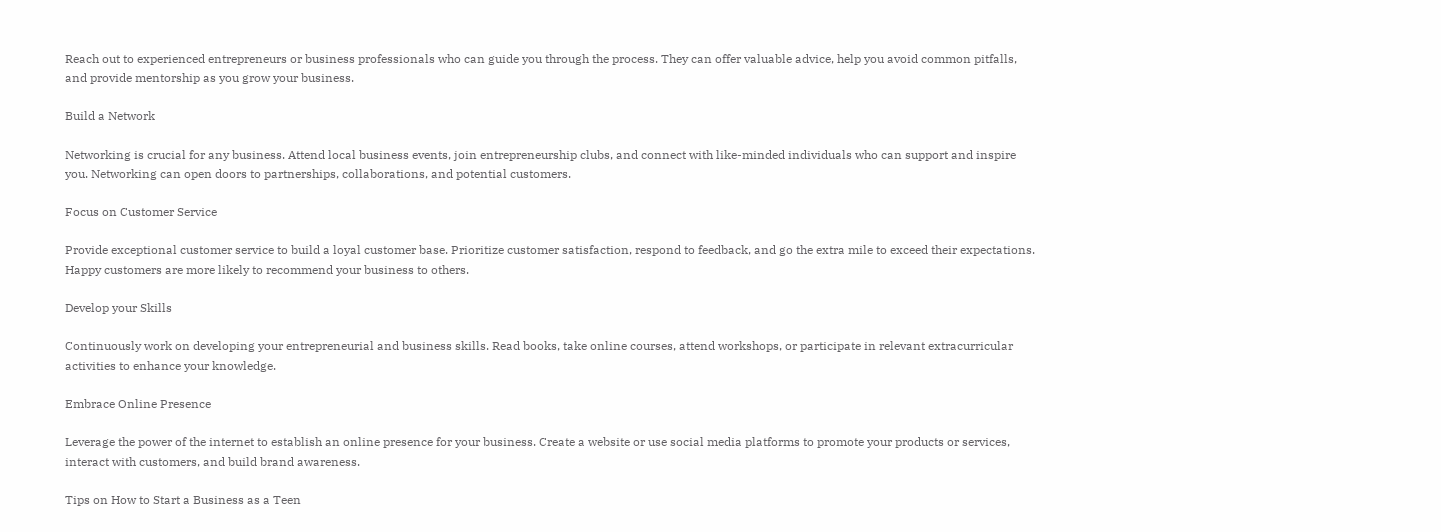Reach out to experienced entrepreneurs or business professionals who can guide you through the process. They can offer valuable advice, help you avoid common pitfalls, and provide mentorship as you grow your business.

Build a Network

Networking is crucial for any business. Attend local business events, join entrepreneurship clubs, and connect with like-minded individuals who can support and inspire you. Networking can open doors to partnerships, collaborations, and potential customers.

Focus on Customer Service

Provide exceptional customer service to build a loyal customer base. Prioritize customer satisfaction, respond to feedback, and go the extra mile to exceed their expectations. Happy customers are more likely to recommend your business to others.

Develop your Skills

Continuously work on developing your entrepreneurial and business skills. Read books, take online courses, attend workshops, or participate in relevant extracurricular activities to enhance your knowledge.

Embrace Online Presence

Leverage the power of the internet to establish an online presence for your business. Create a website or use social media platforms to promote your products or services, interact with customers, and build brand awareness.

Tips on How to Start a Business as a Teen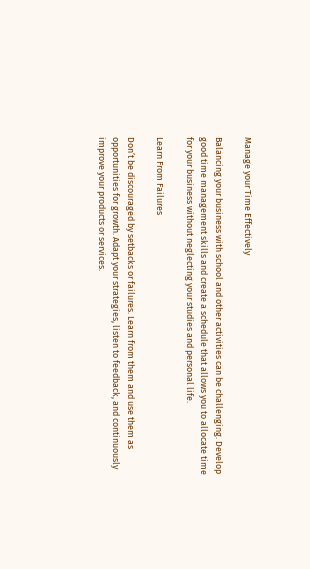Manage your Time Effectively

Balancing your business with school and other activities can be challenging. Develop good time management skills and create a schedule that allows you to allocate time for your business without neglecting your studies and personal life.

Learn From Failures

Don’t be discouraged by setbacks or failures. Learn from them and use them as opportunities for growth. Adapt your strategies, listen to feedback, and continuously improve your products or services.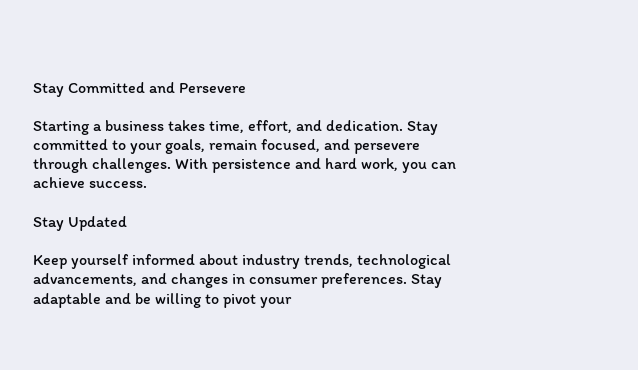Stay Committed and Persevere

Starting a business takes time, effort, and dedication. Stay committed to your goals, remain focused, and persevere through challenges. With persistence and hard work, you can achieve success.

Stay Updated

Keep yourself informed about industry trends, technological advancements, and changes in consumer preferences. Stay adaptable and be willing to pivot your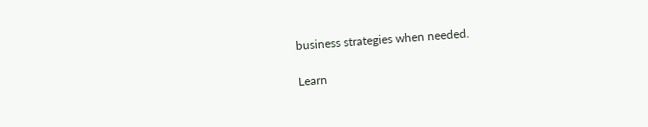business strategies when needed.

Learn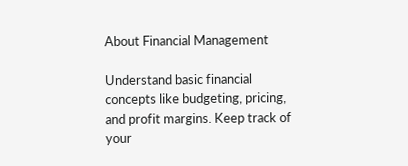About Financial Management

Understand basic financial concepts like budgeting, pricing, and profit margins. Keep track of your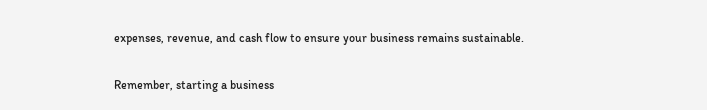expenses, revenue, and cash flow to ensure your business remains sustainable.

Remember, starting a business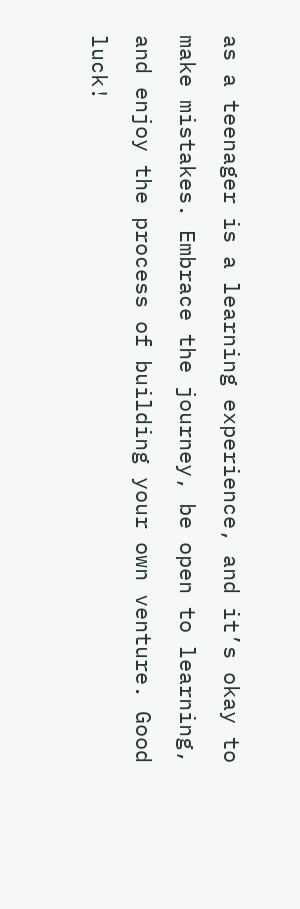as a teenager is a learning experience, and it’s okay to make mistakes. Embrace the journey, be open to learning, and enjoy the process of building your own venture. Good luck!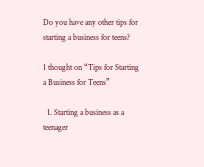Do you have any other tips for starting a business for teens?

1 thought on “Tips for Starting a Business for Teens”

  1. Starting a business as a teenager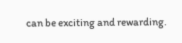can be exciting and rewarding.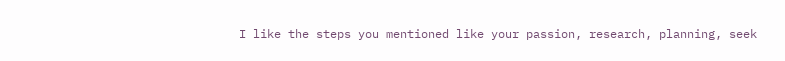I like the steps you mentioned like your passion, research, planning, seek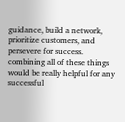guidance, build a network, prioritize customers, and persevere for success. combining all of these things would be really helpful for any successful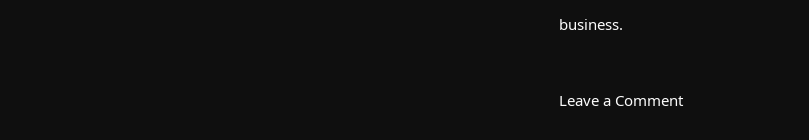business.


Leave a Comment